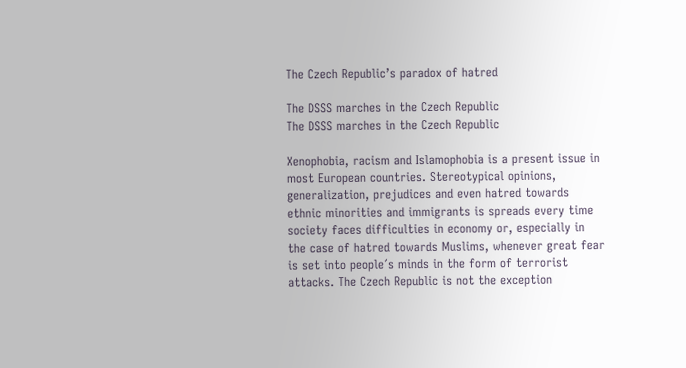The Czech Republic’s paradox of hatred

The DSSS marches in the Czech Republic
The DSSS marches in the Czech Republic

Xenophobia, racism and Islamophobia is a present issue in most European countries. Stereotypical opinions, generalization, prejudices and even hatred towards ethnic minorities and immigrants is spreads every time society faces difficulties in economy or, especially in the case of hatred towards Muslims, whenever great fear is set into people´s minds in the form of terrorist attacks. The Czech Republic is not the exception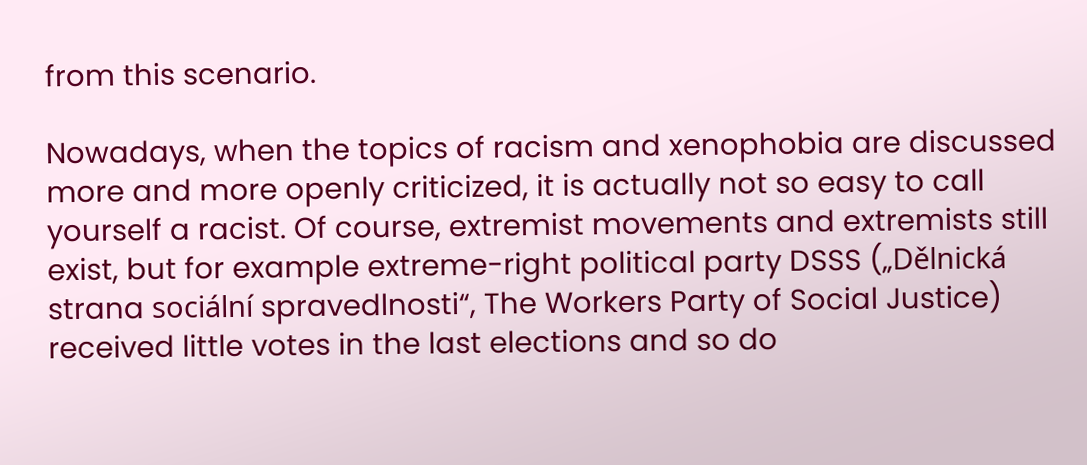from this scenario.

Nowadays, when the topics of racism and xenophobia are discussed more and more openly criticized, it is actually not so easy to call yourself a racist. Of course, extremist movements and extremists still exist, but for example extreme-right political party DSSS („Dělnická strana sociální spravedlnosti“, The Workers Party of Social Justice) received little votes in the last elections and so do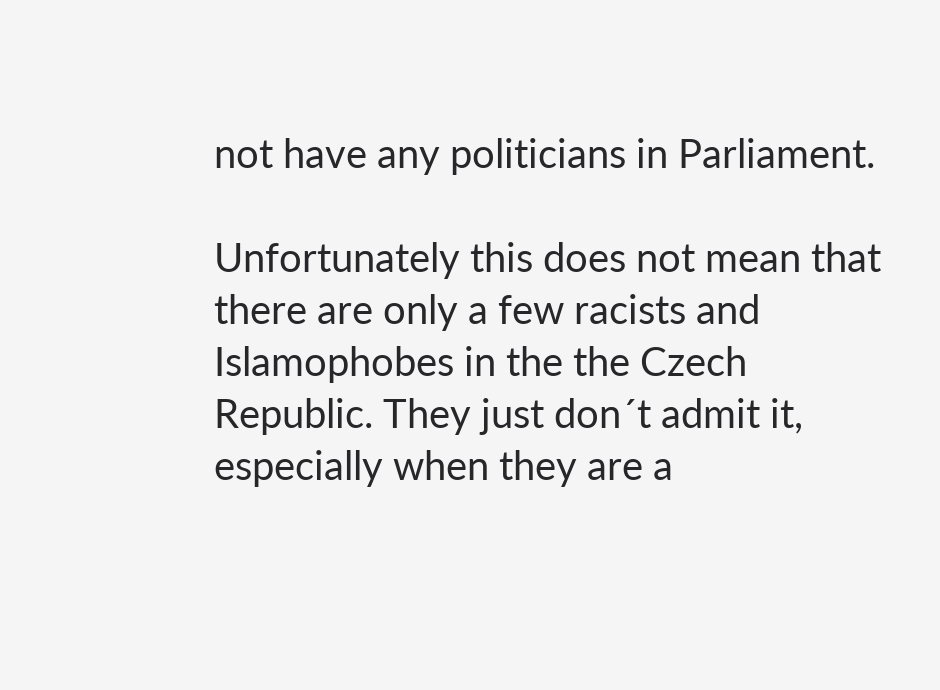not have any politicians in Parliament.

Unfortunately this does not mean that there are only a few racists and Islamophobes in the the Czech Republic. They just don´t admit it, especially when they are a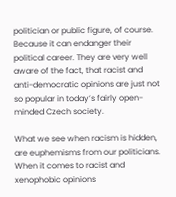politician or public figure, of course. Because it can endanger their political career. They are very well aware of the fact, that racist and anti-democratic opinions are just not so popular in today’s fairly open-minded Czech society.

What we see when racism is hidden, are euphemisms from our politicians. When it comes to racist and xenophobic opinions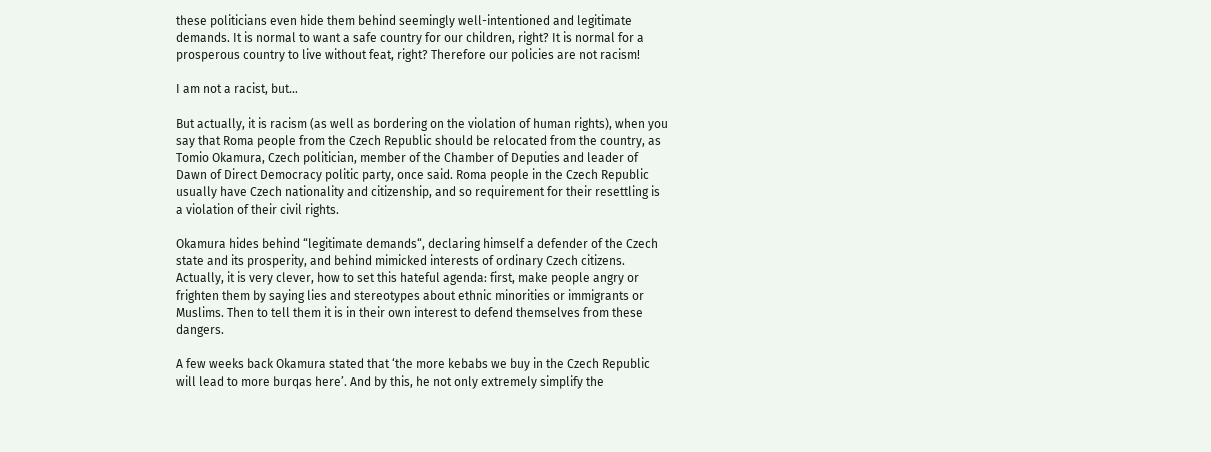these politicians even hide them behind seemingly well-intentioned and legitimate demands. It is normal to want a safe country for our children, right? It is normal for a prosperous country to live without feat, right? Therefore our policies are not racism!

I am not a racist, but…

But actually, it is racism (as well as bordering on the violation of human rights), when you say that Roma people from the Czech Republic should be relocated from the country, as Tomio Okamura, Czech politician, member of the Chamber of Deputies and leader of Dawn of Direct Democracy politic party, once said. Roma people in the Czech Republic usually have Czech nationality and citizenship, and so requirement for their resettling is a violation of their civil rights.

Okamura hides behind “legitimate demands“, declaring himself a defender of the Czech state and its prosperity, and behind mimicked interests of ordinary Czech citizens. Actually, it is very clever, how to set this hateful agenda: first, make people angry or frighten them by saying lies and stereotypes about ethnic minorities or immigrants or Muslims. Then to tell them it is in their own interest to defend themselves from these dangers.

A few weeks back Okamura stated that ‘the more kebabs we buy in the Czech Republic will lead to more burqas here’. And by this, he not only extremely simplify the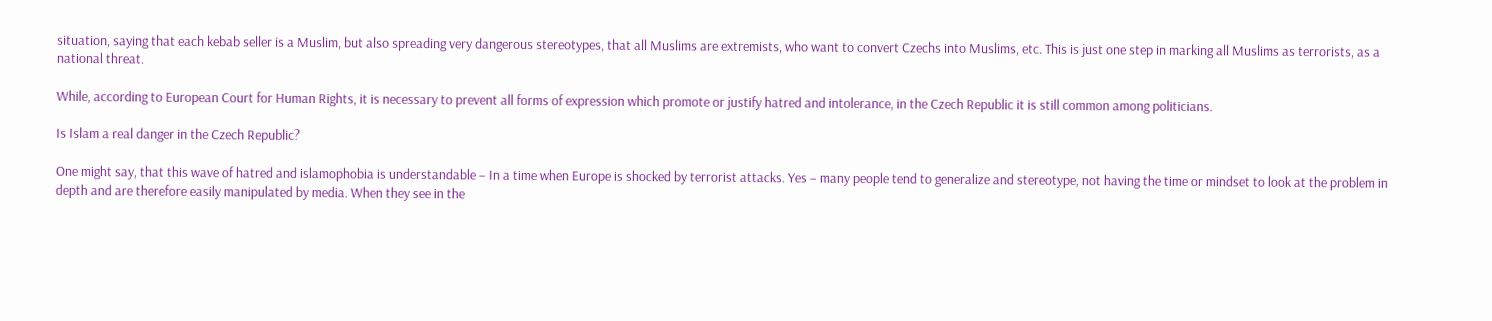situation, saying that each kebab seller is a Muslim, but also spreading very dangerous stereotypes, that all Muslims are extremists, who want to convert Czechs into Muslims, etc. This is just one step in marking all Muslims as terrorists, as a national threat.

While, according to European Court for Human Rights, it is necessary to prevent all forms of expression which promote or justify hatred and intolerance, in the Czech Republic it is still common among politicians.

Is Islam a real danger in the Czech Republic?

One might say, that this wave of hatred and islamophobia is understandable – In a time when Europe is shocked by terrorist attacks. Yes – many people tend to generalize and stereotype, not having the time or mindset to look at the problem in depth and are therefore easily manipulated by media. When they see in the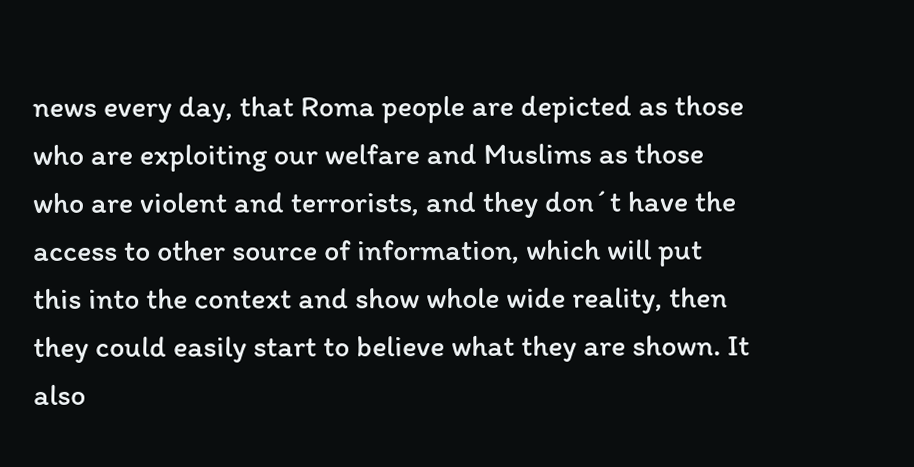news every day, that Roma people are depicted as those who are exploiting our welfare and Muslims as those who are violent and terrorists, and they don´t have the access to other source of information, which will put this into the context and show whole wide reality, then they could easily start to believe what they are shown. It also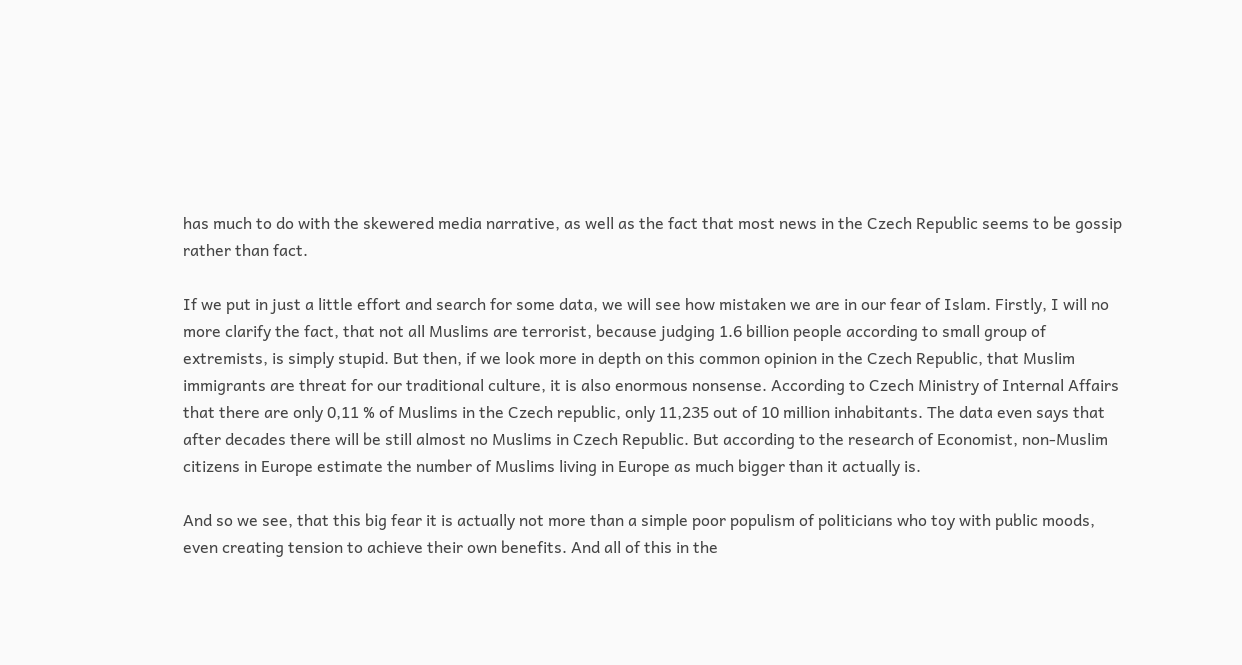has much to do with the skewered media narrative, as well as the fact that most news in the Czech Republic seems to be gossip rather than fact.

If we put in just a little effort and search for some data, we will see how mistaken we are in our fear of Islam. Firstly, I will no more clarify the fact, that not all Muslims are terrorist, because judging 1.6 billion people according to small group of extremists, is simply stupid. But then, if we look more in depth on this common opinion in the Czech Republic, that Muslim immigrants are threat for our traditional culture, it is also enormous nonsense. According to Czech Ministry of Internal Affairs that there are only 0,11 % of Muslims in the Czech republic, only 11,235 out of 10 million inhabitants. The data even says that after decades there will be still almost no Muslims in Czech Republic. But according to the research of Economist, non-Muslim citizens in Europe estimate the number of Muslims living in Europe as much bigger than it actually is.

And so we see, that this big fear it is actually not more than a simple poor populism of politicians who toy with public moods, even creating tension to achieve their own benefits. And all of this in the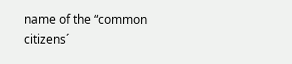name of the “common citizens´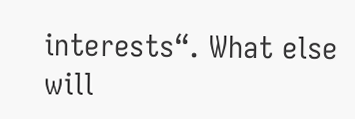interests“. What else will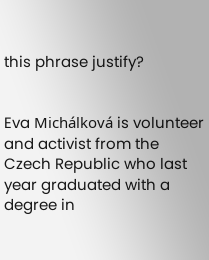this phrase justify?


Eva Michálková is volunteer and activist from the Czech Republic who last year graduated with a degree in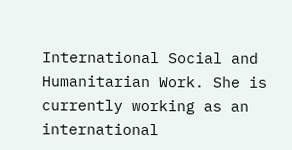International Social and Humanitarian Work. She is currently working as an international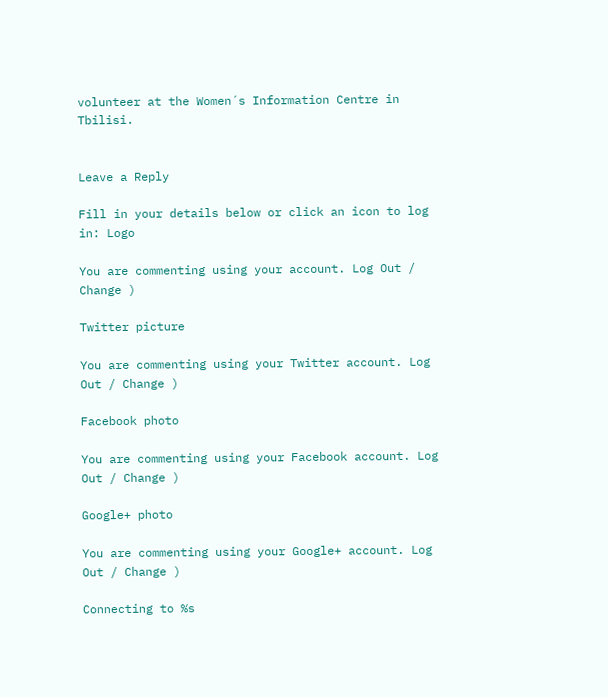volunteer at the Women´s Information Centre in Tbilisi.


Leave a Reply

Fill in your details below or click an icon to log in: Logo

You are commenting using your account. Log Out / Change )

Twitter picture

You are commenting using your Twitter account. Log Out / Change )

Facebook photo

You are commenting using your Facebook account. Log Out / Change )

Google+ photo

You are commenting using your Google+ account. Log Out / Change )

Connecting to %s